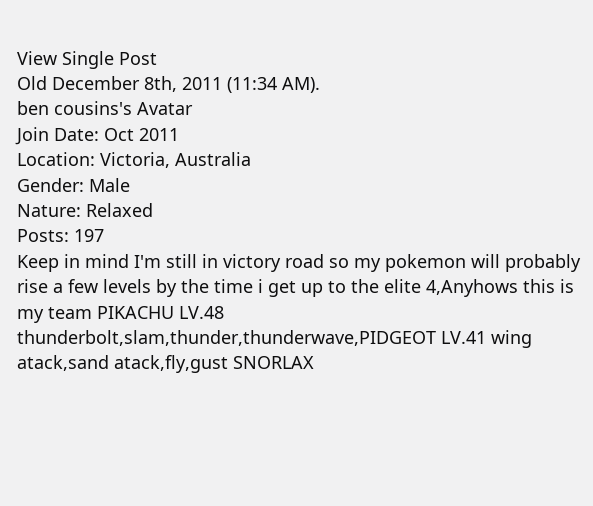View Single Post
Old December 8th, 2011 (11:34 AM).
ben cousins's Avatar
Join Date: Oct 2011
Location: Victoria, Australia
Gender: Male
Nature: Relaxed
Posts: 197
Keep in mind I'm still in victory road so my pokemon will probably rise a few levels by the time i get up to the elite 4,Anyhows this is my team PIKACHU LV.48 thunderbolt,slam,thunder,thunderwave,PIDGEOT LV.41 wing atack,sand atack,fly,gust SNORLAX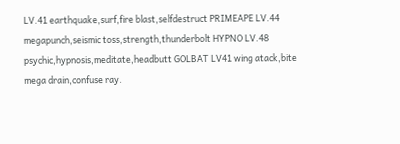LV.41 earthquake,surf,fire blast,selfdestruct PRIMEAPE LV.44 megapunch,seismic toss,strength,thunderbolt HYPNO LV.48 psychic,hypnosis,meditate,headbutt GOLBAT LV41 wing atack,bite mega drain,confuse ray.